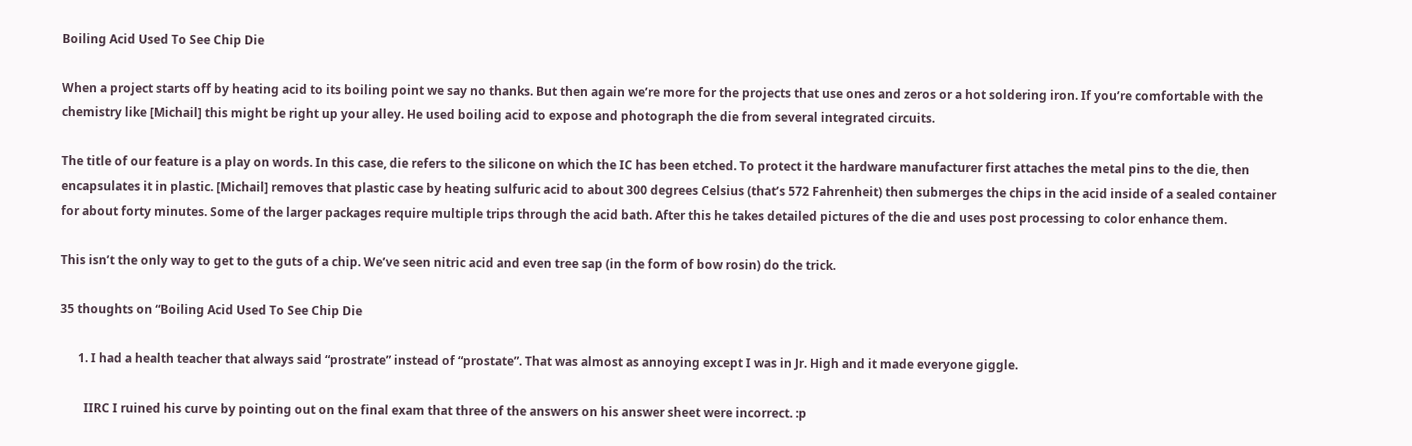Boiling Acid Used To See Chip Die

When a project starts off by heating acid to its boiling point we say no thanks. But then again we’re more for the projects that use ones and zeros or a hot soldering iron. If you’re comfortable with the chemistry like [Michail] this might be right up your alley. He used boiling acid to expose and photograph the die from several integrated circuits.

The title of our feature is a play on words. In this case, die refers to the silicone on which the IC has been etched. To protect it the hardware manufacturer first attaches the metal pins to the die, then encapsulates it in plastic. [Michail] removes that plastic case by heating sulfuric acid to about 300 degrees Celsius (that’s 572 Fahrenheit) then submerges the chips in the acid inside of a sealed container for about forty minutes. Some of the larger packages require multiple trips through the acid bath. After this he takes detailed pictures of the die and uses post processing to color enhance them.

This isn’t the only way to get to the guts of a chip. We’ve seen nitric acid and even tree sap (in the form of bow rosin) do the trick.

35 thoughts on “Boiling Acid Used To See Chip Die

      1. I had a health teacher that always said “prostrate” instead of “prostate”. That was almost as annoying except I was in Jr. High and it made everyone giggle.

        IIRC I ruined his curve by pointing out on the final exam that three of the answers on his answer sheet were incorrect. :p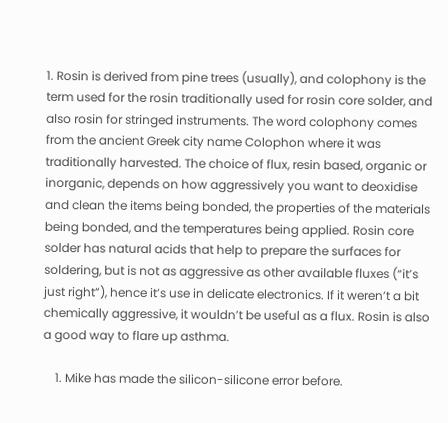1. Rosin is derived from pine trees (usually), and colophony is the term used for the rosin traditionally used for rosin core solder, and also rosin for stringed instruments. The word colophony comes from the ancient Greek city name Colophon where it was traditionally harvested. The choice of flux, resin based, organic or inorganic, depends on how aggressively you want to deoxidise and clean the items being bonded, the properties of the materials being bonded, and the temperatures being applied. Rosin core solder has natural acids that help to prepare the surfaces for soldering, but is not as aggressive as other available fluxes (“it’s just right”), hence it’s use in delicate electronics. If it weren’t a bit chemically aggressive, it wouldn’t be useful as a flux. Rosin is also a good way to flare up asthma.

    1. Mike has made the silicon-silicone error before.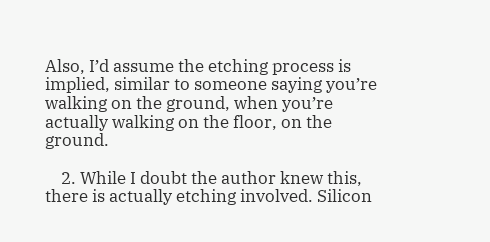Also, I’d assume the etching process is implied, similar to someone saying you’re walking on the ground, when you’re actually walking on the floor, on the ground.

    2. While I doubt the author knew this, there is actually etching involved. Silicon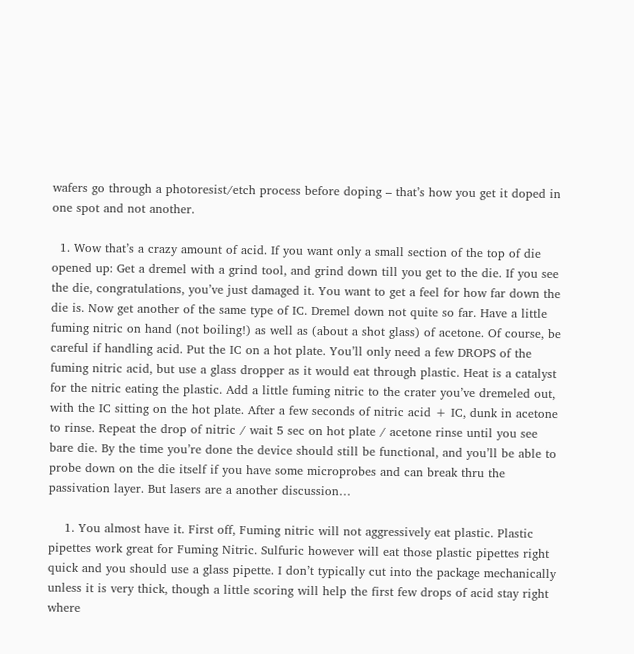wafers go through a photoresist/etch process before doping – that’s how you get it doped in one spot and not another.

  1. Wow that’s a crazy amount of acid. If you want only a small section of the top of die opened up: Get a dremel with a grind tool, and grind down till you get to the die. If you see the die, congratulations, you’ve just damaged it. You want to get a feel for how far down the die is. Now get another of the same type of IC. Dremel down not quite so far. Have a little fuming nitric on hand (not boiling!) as well as (about a shot glass) of acetone. Of course, be careful if handling acid. Put the IC on a hot plate. You’ll only need a few DROPS of the fuming nitric acid, but use a glass dropper as it would eat through plastic. Heat is a catalyst for the nitric eating the plastic. Add a little fuming nitric to the crater you’ve dremeled out, with the IC sitting on the hot plate. After a few seconds of nitric acid + IC, dunk in acetone to rinse. Repeat the drop of nitric / wait 5 sec on hot plate / acetone rinse until you see bare die. By the time you’re done the device should still be functional, and you’ll be able to probe down on the die itself if you have some microprobes and can break thru the passivation layer. But lasers are a another discussion…

    1. You almost have it. First off, Fuming nitric will not aggressively eat plastic. Plastic pipettes work great for Fuming Nitric. Sulfuric however will eat those plastic pipettes right quick and you should use a glass pipette. I don’t typically cut into the package mechanically unless it is very thick, though a little scoring will help the first few drops of acid stay right where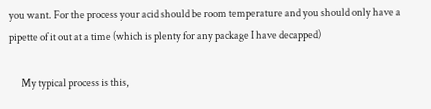you want. For the process your acid should be room temperature and you should only have a pipette of it out at a time (which is plenty for any package I have decapped)

      My typical process is this,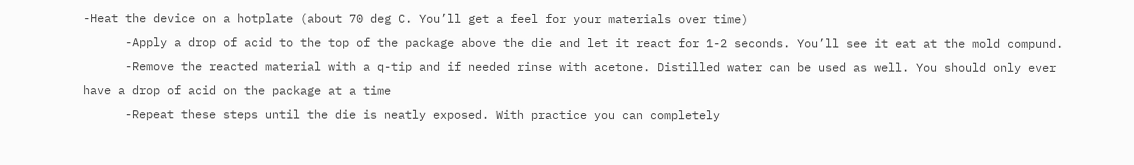-Heat the device on a hotplate (about 70 deg C. You’ll get a feel for your materials over time)
      -Apply a drop of acid to the top of the package above the die and let it react for 1-2 seconds. You’ll see it eat at the mold compund.
      -Remove the reacted material with a q-tip and if needed rinse with acetone. Distilled water can be used as well. You should only ever have a drop of acid on the package at a time
      -Repeat these steps until the die is neatly exposed. With practice you can completely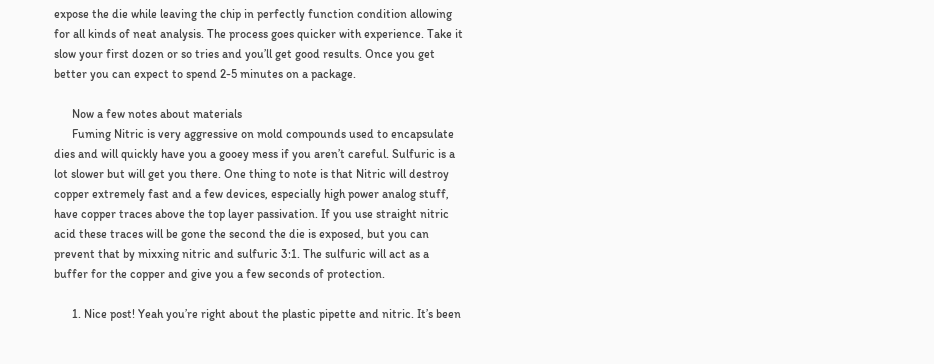expose the die while leaving the chip in perfectly function condition allowing for all kinds of neat analysis. The process goes quicker with experience. Take it slow your first dozen or so tries and you’ll get good results. Once you get better you can expect to spend 2-5 minutes on a package.

      Now a few notes about materials
      Fuming Nitric is very aggressive on mold compounds used to encapsulate dies and will quickly have you a gooey mess if you aren’t careful. Sulfuric is a lot slower but will get you there. One thing to note is that Nitric will destroy copper extremely fast and a few devices, especially high power analog stuff, have copper traces above the top layer passivation. If you use straight nitric acid these traces will be gone the second the die is exposed, but you can prevent that by mixxing nitric and sulfuric 3:1. The sulfuric will act as a buffer for the copper and give you a few seconds of protection.

      1. Nice post! Yeah you’re right about the plastic pipette and nitric. It’s been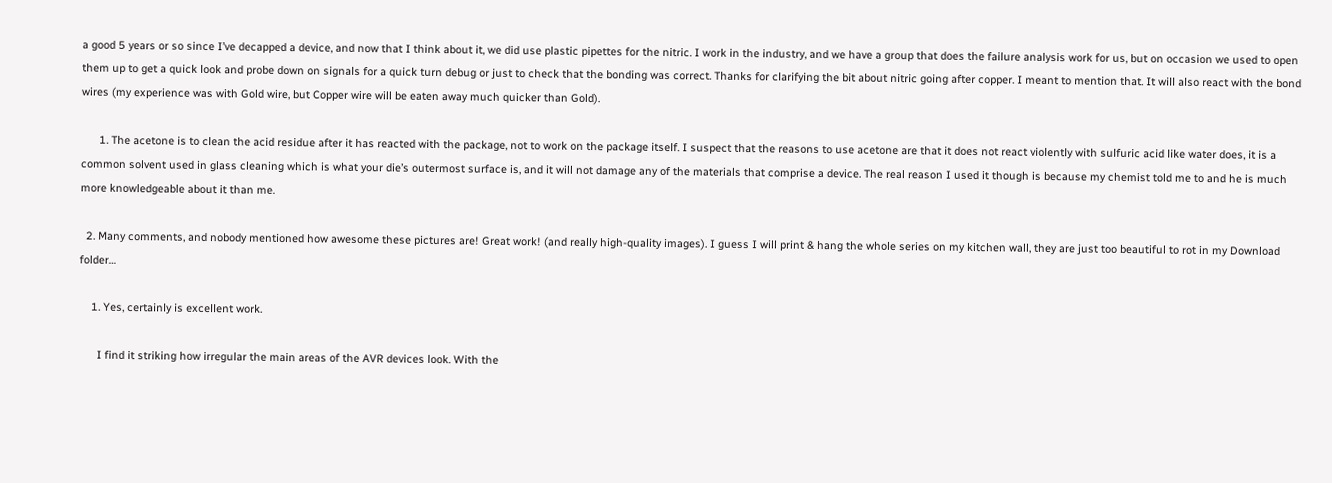a good 5 years or so since I’ve decapped a device, and now that I think about it, we did use plastic pipettes for the nitric. I work in the industry, and we have a group that does the failure analysis work for us, but on occasion we used to open them up to get a quick look and probe down on signals for a quick turn debug or just to check that the bonding was correct. Thanks for clarifying the bit about nitric going after copper. I meant to mention that. It will also react with the bond wires (my experience was with Gold wire, but Copper wire will be eaten away much quicker than Gold).

      1. The acetone is to clean the acid residue after it has reacted with the package, not to work on the package itself. I suspect that the reasons to use acetone are that it does not react violently with sulfuric acid like water does, it is a common solvent used in glass cleaning which is what your die’s outermost surface is, and it will not damage any of the materials that comprise a device. The real reason I used it though is because my chemist told me to and he is much more knowledgeable about it than me.

  2. Many comments, and nobody mentioned how awesome these pictures are! Great work! (and really high-quality images). I guess I will print & hang the whole series on my kitchen wall, they are just too beautiful to rot in my Download folder…

    1. Yes, certainly is excellent work.

      I find it striking how irregular the main areas of the AVR devices look. With the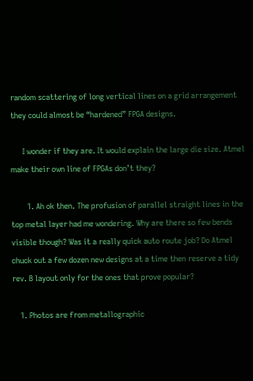random scattering of long vertical lines on a grid arrangement they could almost be “hardened” FPGA designs.

      I wonder if they are. It would explain the large die size. Atmel make their own line of FPGAs don’t they?

        1. Ah ok then. The profusion of parallel straight lines in the top metal layer had me wondering. Why are there so few bends visible though? Was it a really quick auto route job? Do Atmel chuck out a few dozen new designs at a time then reserve a tidy rev. B layout only for the ones that prove popular?

    1. Photos are from metallographic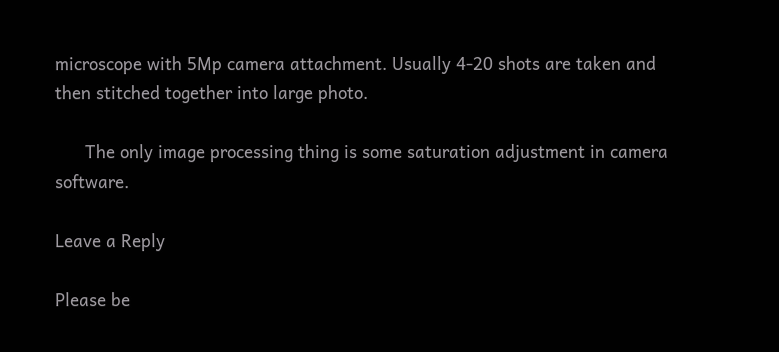microscope with 5Mp camera attachment. Usually 4-20 shots are taken and then stitched together into large photo.

      The only image processing thing is some saturation adjustment in camera software.

Leave a Reply

Please be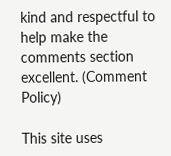kind and respectful to help make the comments section excellent. (Comment Policy)

This site uses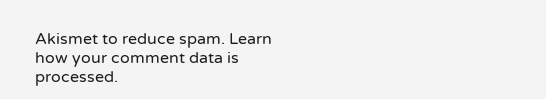Akismet to reduce spam. Learn how your comment data is processed.